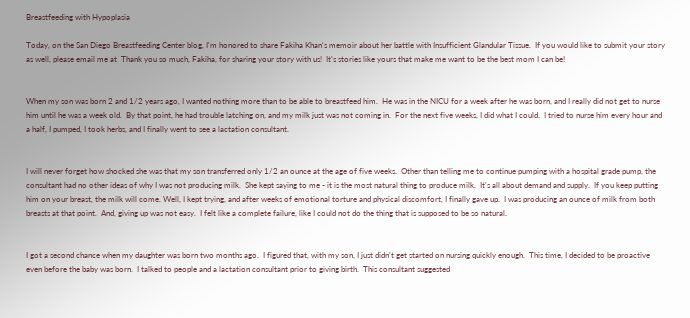Breastfeeding with Hypoplasia

Today, on the San Diego Breastfeeding Center blog, I'm honored to share Fakiha Khan's memoir about her battle with Insufficient Glandular Tissue.  If you would like to submit your story as well, please email me at  Thank you so much, Fakiha, for sharing your story with us!  It's stories like yours that make me want to be the best mom I can be!


When my son was born 2 and 1/2 years ago, I wanted nothing more than to be able to breastfeed him.  He was in the NICU for a week after he was born, and I really did not get to nurse him until he was a week old.  By that point, he had trouble latching on, and my milk just was not coming in.  For the next five weeks, I did what I could.  I tried to nurse him every hour and a half, I pumped, I took herbs, and I finally went to see a lactation consultant.


I will never forget how shocked she was that my son transferred only 1/2 an ounce at the age of five weeks.  Other than telling me to continue pumping with a hospital grade pump, the consultant had no other ideas of why I was not producing milk.  She kept saying to me - it is the most natural thing to produce milk.  It's all about demand and supply.  If you keep putting him on your breast, the milk will come. Well, I kept trying, and after weeks of emotional torture and physical discomfort, I finally gave up.  I was producing an ounce of milk from both breasts at that point.  And, giving up was not easy.  I felt like a complete failure, like I could not do the thing that is supposed to be so natural.


I got a second chance when my daughter was born two months ago.  I figured that, with my son, I just didn't get started on nursing quickly enough.  This time, I decided to be proactive even before the baby was born.  I talked to people and a lactation consultant prior to giving birth.  This consultant suggested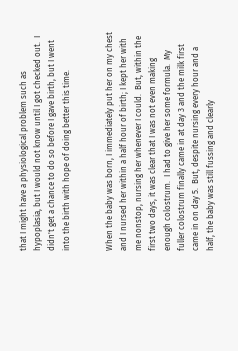that I might have a physiological problem such as hypoplasia, but I would not know until I got checked out.  I didn't get a chance to do so before I gave birth, but I went into the birth with hope of doing better this time.


When the baby was born, I immediately put her on my chest and I nursed her within a half hour of birth; I kept her with me nonstop, nursing her whenever I could.  But, within the first two days, it was clear that I was not even making enough colostrum.  I had to give her some formula.  My fuller colostrum finally came in at day 3 and the milk first came in on day 5.  But, despite nursing every hour and a half, the baby was still fussing and clearly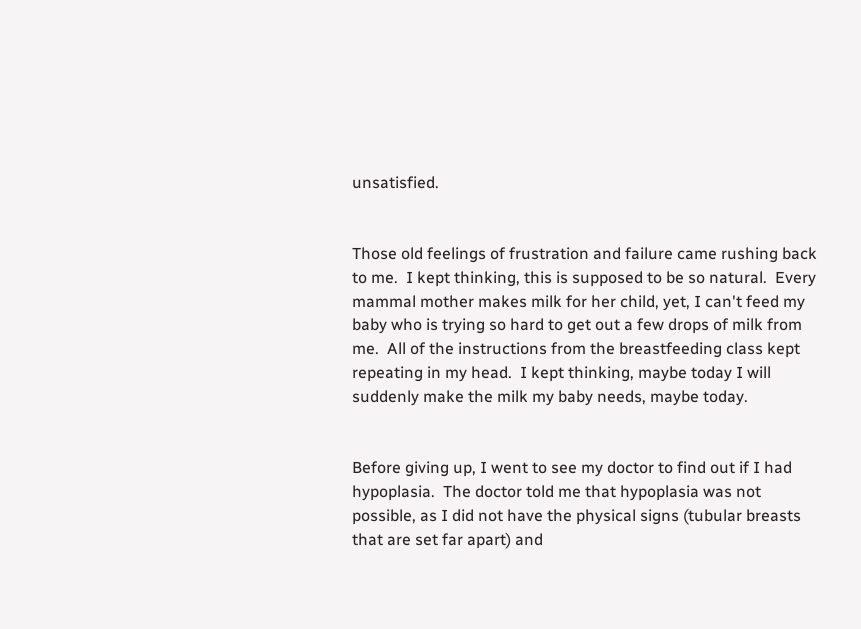unsatisfied.


Those old feelings of frustration and failure came rushing back to me.  I kept thinking, this is supposed to be so natural.  Every mammal mother makes milk for her child, yet, I can't feed my baby who is trying so hard to get out a few drops of milk from me.  All of the instructions from the breastfeeding class kept repeating in my head.  I kept thinking, maybe today I will suddenly make the milk my baby needs, maybe today.


Before giving up, I went to see my doctor to find out if I had hypoplasia.  The doctor told me that hypoplasia was not possible, as I did not have the physical signs (tubular breasts that are set far apart) and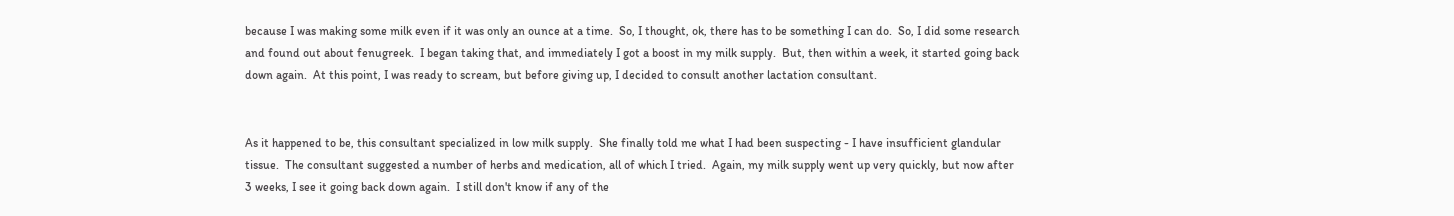because I was making some milk even if it was only an ounce at a time.  So, I thought, ok, there has to be something I can do.  So, I did some research and found out about fenugreek.  I began taking that, and immediately I got a boost in my milk supply.  But, then within a week, it started going back down again.  At this point, I was ready to scream, but before giving up, I decided to consult another lactation consultant.


As it happened to be, this consultant specialized in low milk supply.  She finally told me what I had been suspecting - I have insufficient glandular tissue.  The consultant suggested a number of herbs and medication, all of which I tried.  Again, my milk supply went up very quickly, but now after 3 weeks, I see it going back down again.  I still don't know if any of the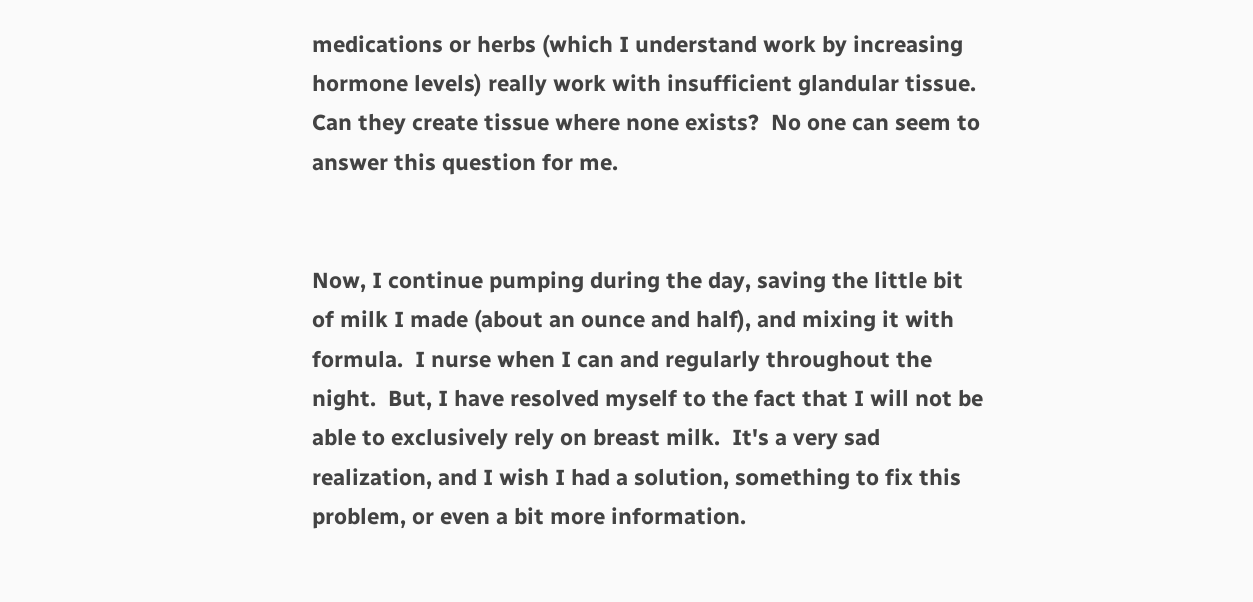medications or herbs (which I understand work by increasing hormone levels) really work with insufficient glandular tissue.  Can they create tissue where none exists?  No one can seem to answer this question for me.


Now, I continue pumping during the day, saving the little bit of milk I made (about an ounce and half), and mixing it with formula.  I nurse when I can and regularly throughout the night.  But, I have resolved myself to the fact that I will not be able to exclusively rely on breast milk.  It's a very sad realization, and I wish I had a solution, something to fix this problem, or even a bit more information.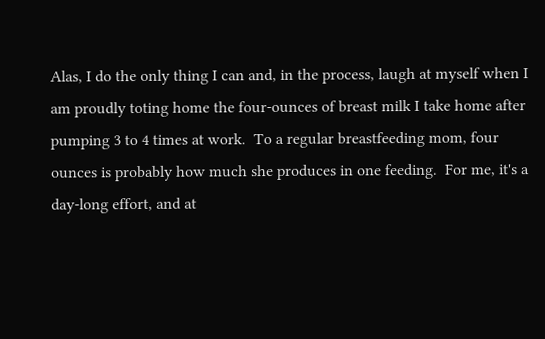Alas, I do the only thing I can and, in the process, laugh at myself when I am proudly toting home the four-ounces of breast milk I take home after pumping 3 to 4 times at work.  To a regular breastfeeding mom, four ounces is probably how much she produces in one feeding.  For me, it's a day-long effort, and at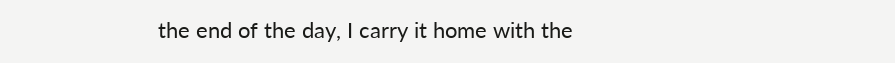the end of the day, I carry it home with the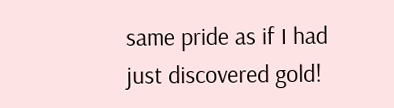same pride as if I had just discovered gold!